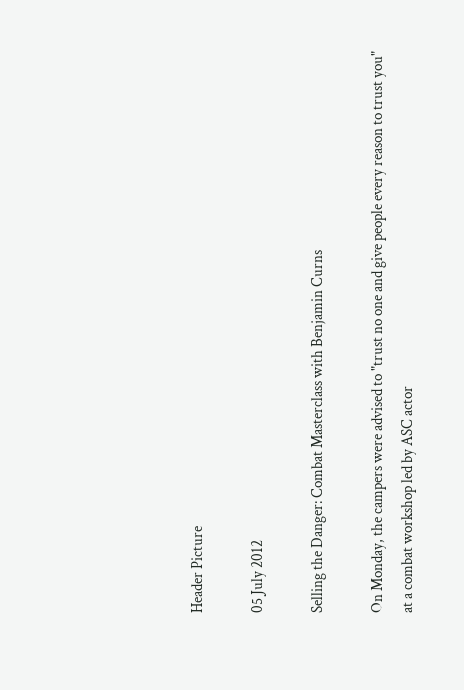Header Picture

05 July 2012

Selling the Danger: Combat Masterclass with Benjamin Curns

On Monday, the campers were advised to "trust no one and give people every reason to trust you" at a combat workshop led by ASC actor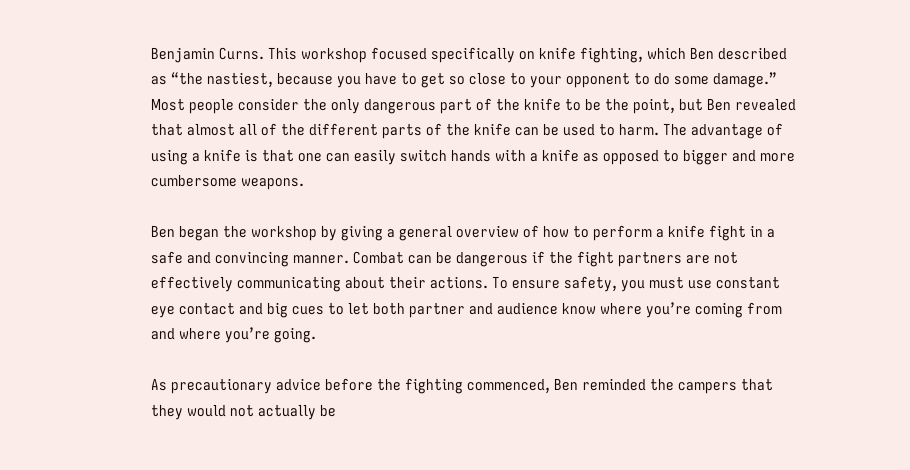Benjamin Curns. This workshop focused specifically on knife fighting, which Ben described as “the nastiest, because you have to get so close to your opponent to do some damage.” Most people consider the only dangerous part of the knife to be the point, but Ben revealed that almost all of the different parts of the knife can be used to harm. The advantage of using a knife is that one can easily switch hands with a knife as opposed to bigger and more cumbersome weapons.

Ben began the workshop by giving a general overview of how to perform a knife fight in a safe and convincing manner. Combat can be dangerous if the fight partners are not effectively communicating about their actions. To ensure safety, you must use constant eye contact and big cues to let both partner and audience know where you’re coming from and where you’re going.

As precautionary advice before the fighting commenced, Ben reminded the campers that they would not actually be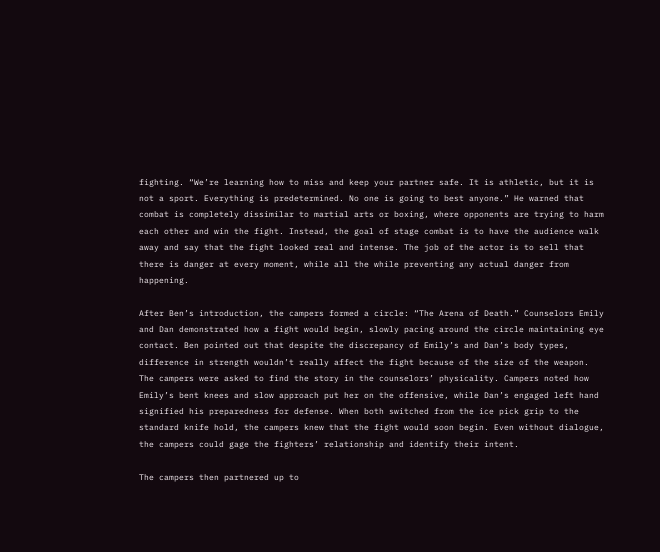fighting. “We’re learning how to miss and keep your partner safe. It is athletic, but it is not a sport. Everything is predetermined. No one is going to best anyone.” He warned that combat is completely dissimilar to martial arts or boxing, where opponents are trying to harm each other and win the fight. Instead, the goal of stage combat is to have the audience walk away and say that the fight looked real and intense. The job of the actor is to sell that there is danger at every moment, while all the while preventing any actual danger from happening.

After Ben’s introduction, the campers formed a circle: “The Arena of Death.” Counselors Emily and Dan demonstrated how a fight would begin, slowly pacing around the circle maintaining eye contact. Ben pointed out that despite the discrepancy of Emily’s and Dan’s body types, difference in strength wouldn’t really affect the fight because of the size of the weapon. The campers were asked to find the story in the counselors’ physicality. Campers noted how Emily’s bent knees and slow approach put her on the offensive, while Dan’s engaged left hand signified his preparedness for defense. When both switched from the ice pick grip to the standard knife hold, the campers knew that the fight would soon begin. Even without dialogue, the campers could gage the fighters’ relationship and identify their intent.

The campers then partnered up to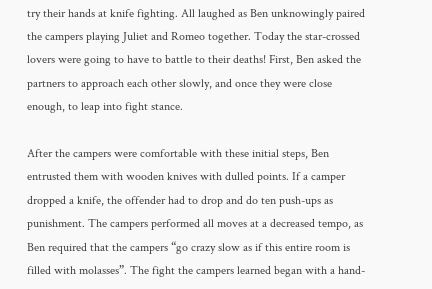try their hands at knife fighting. All laughed as Ben unknowingly paired the campers playing Juliet and Romeo together. Today the star-crossed lovers were going to have to battle to their deaths! First, Ben asked the partners to approach each other slowly, and once they were close enough, to leap into fight stance.

After the campers were comfortable with these initial steps, Ben entrusted them with wooden knives with dulled points. If a camper dropped a knife, the offender had to drop and do ten push-ups as punishment. The campers performed all moves at a decreased tempo, as Ben required that the campers “go crazy slow as if this entire room is filled with molasses”. The fight the campers learned began with a hand-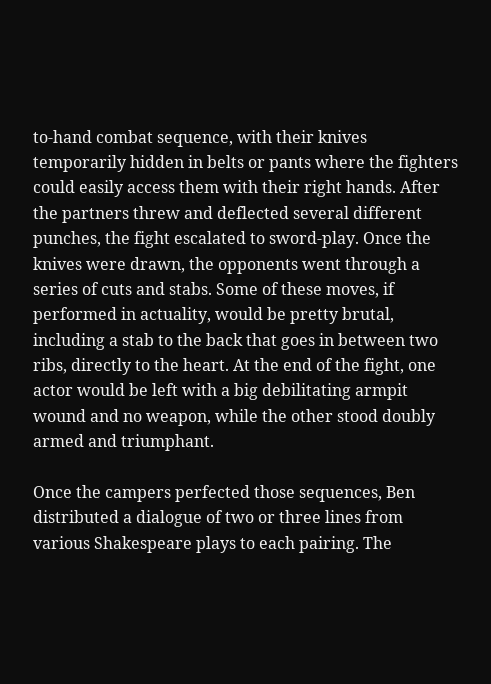to-hand combat sequence, with their knives temporarily hidden in belts or pants where the fighters could easily access them with their right hands. After the partners threw and deflected several different punches, the fight escalated to sword-play. Once the knives were drawn, the opponents went through a series of cuts and stabs. Some of these moves, if performed in actuality, would be pretty brutal, including a stab to the back that goes in between two ribs, directly to the heart. At the end of the fight, one actor would be left with a big debilitating armpit wound and no weapon, while the other stood doubly armed and triumphant.

Once the campers perfected those sequences, Ben distributed a dialogue of two or three lines from various Shakespeare plays to each pairing. The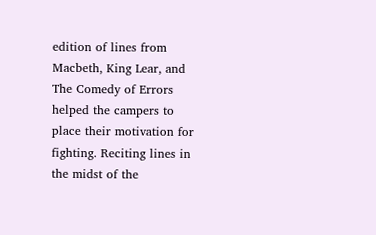edition of lines from Macbeth, King Lear, and The Comedy of Errors helped the campers to place their motivation for fighting. Reciting lines in the midst of the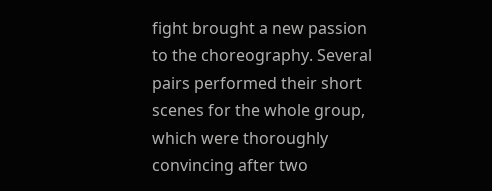fight brought a new passion to the choreography. Several pairs performed their short scenes for the whole group, which were thoroughly convincing after two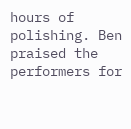hours of polishing. Ben praised the performers for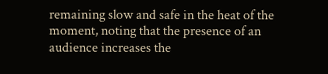remaining slow and safe in the heat of the moment, noting that the presence of an audience increases the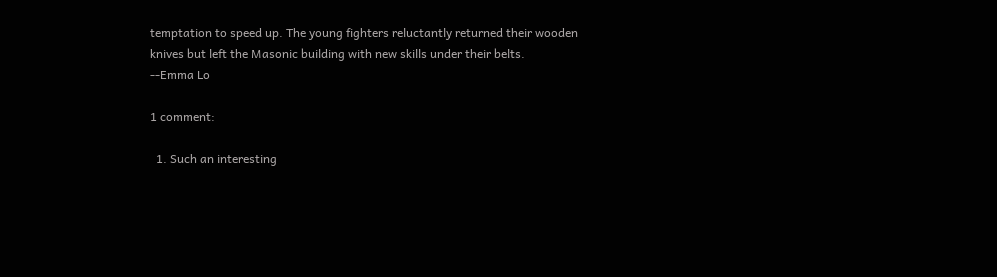temptation to speed up. The young fighters reluctantly returned their wooden knives but left the Masonic building with new skills under their belts.
--Emma Lo

1 comment:

  1. Such an interesting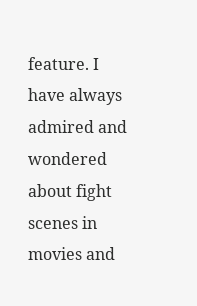feature. I have always admired and wondered about fight scenes in movies and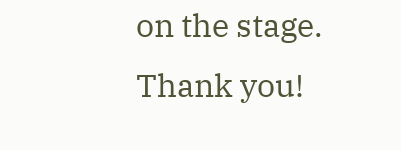on the stage. Thank you!